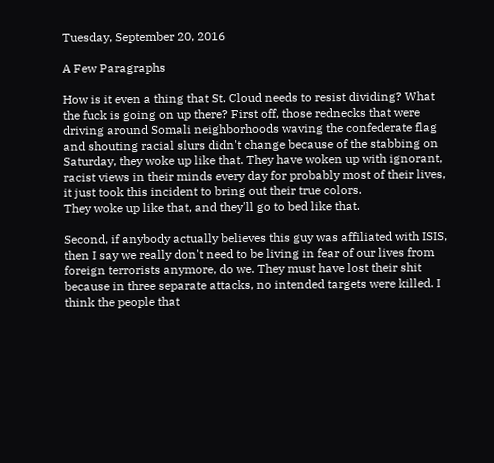Tuesday, September 20, 2016

A Few Paragraphs

How is it even a thing that St. Cloud needs to resist dividing? What the fuck is going on up there? First off, those rednecks that were driving around Somali neighborhoods waving the confederate flag and shouting racial slurs didn't change because of the stabbing on Saturday, they woke up like that. They have woken up with ignorant, racist views in their minds every day for probably most of their lives, it just took this incident to bring out their true colors.
They woke up like that, and they'll go to bed like that.

Second, if anybody actually believes this guy was affiliated with ISIS, then I say we really don't need to be living in fear of our lives from foreign terrorists anymore, do we. They must have lost their shit because in three separate attacks, no intended targets were killed. I think the people that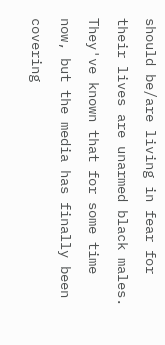should be/are living in fear for their lives are unarmed black males. They've known that for some time now, but the media has finally been covering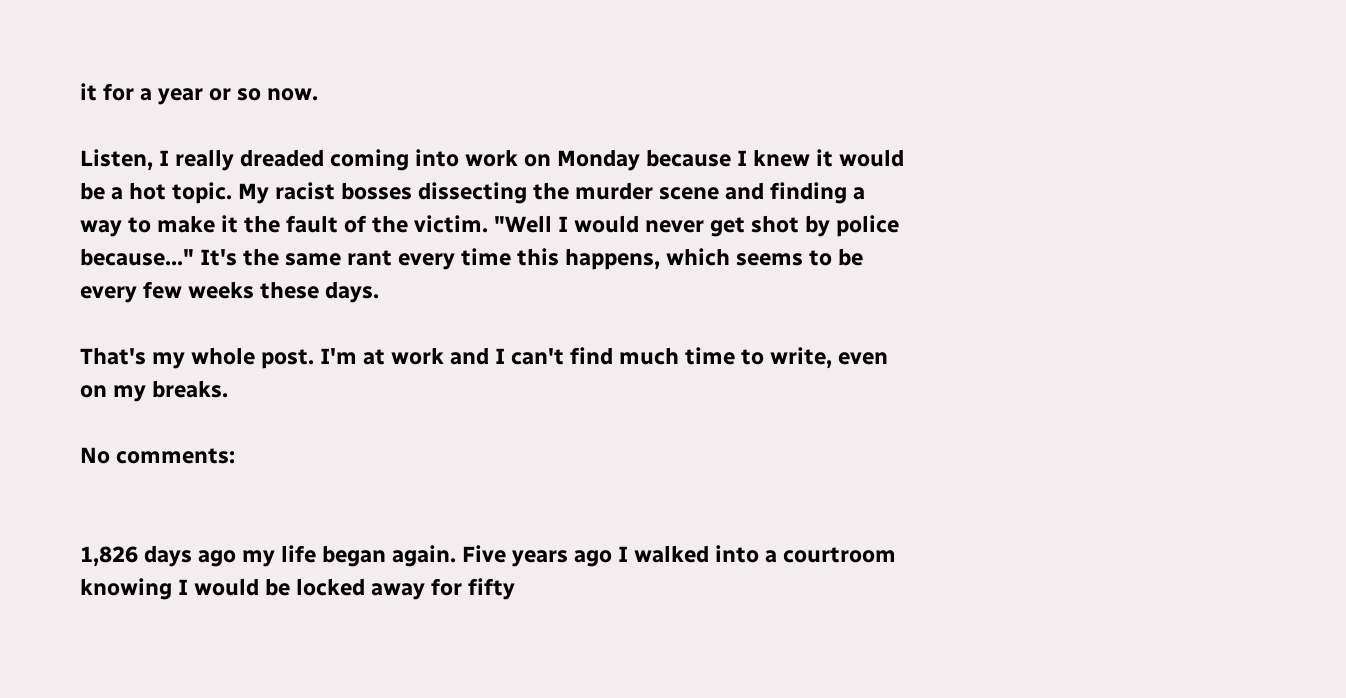it for a year or so now.

Listen, I really dreaded coming into work on Monday because I knew it would be a hot topic. My racist bosses dissecting the murder scene and finding a way to make it the fault of the victim. "Well I would never get shot by police because..." It's the same rant every time this happens, which seems to be every few weeks these days.

That's my whole post. I'm at work and I can't find much time to write, even on my breaks.

No comments:


1,826 days ago my life began again. Five years ago I walked into a courtroom knowing I would be locked away for fifty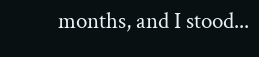months, and I stood...